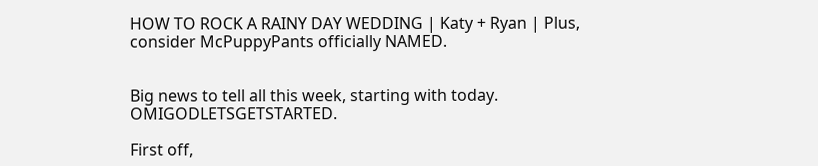HOW TO ROCK A RAINY DAY WEDDING | Katy + Ryan | Plus, consider McPuppyPants officially NAMED.


Big news to tell all this week, starting with today.  OMIGODLETSGETSTARTED.

First off,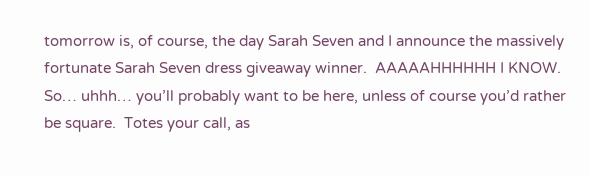tomorrow is, of course, the day Sarah Seven and I announce the massively fortunate Sarah Seven dress giveaway winner.  AAAAAHHHHHH I KNOW.  So… uhhh… you’ll probably want to be here, unless of course you’d rather be square.  Totes your call, as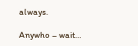always.

Anywho – wait…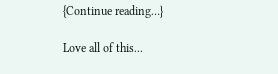{Continue reading…}

Love all of this...